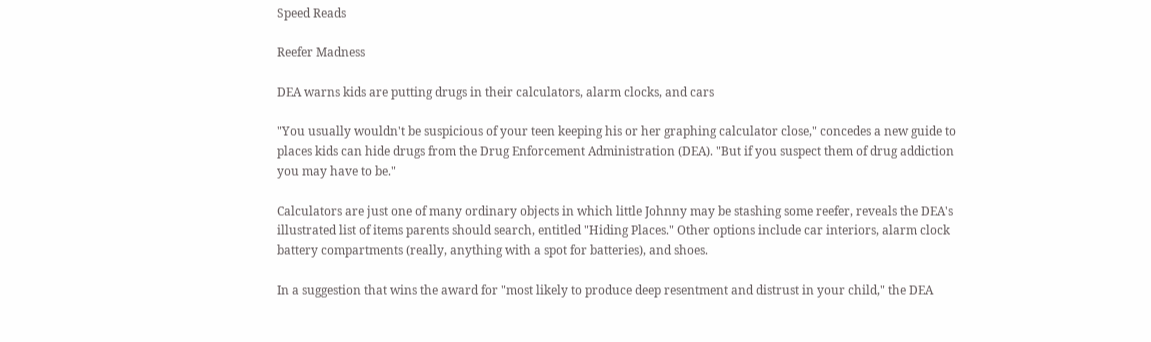Speed Reads

Reefer Madness

DEA warns kids are putting drugs in their calculators, alarm clocks, and cars

"You usually wouldn't be suspicious of your teen keeping his or her graphing calculator close," concedes a new guide to places kids can hide drugs from the Drug Enforcement Administration (DEA). "But if you suspect them of drug addiction you may have to be."

Calculators are just one of many ordinary objects in which little Johnny may be stashing some reefer, reveals the DEA's illustrated list of items parents should search, entitled "Hiding Places." Other options include car interiors, alarm clock battery compartments (really, anything with a spot for batteries), and shoes.

In a suggestion that wins the award for "most likely to produce deep resentment and distrust in your child," the DEA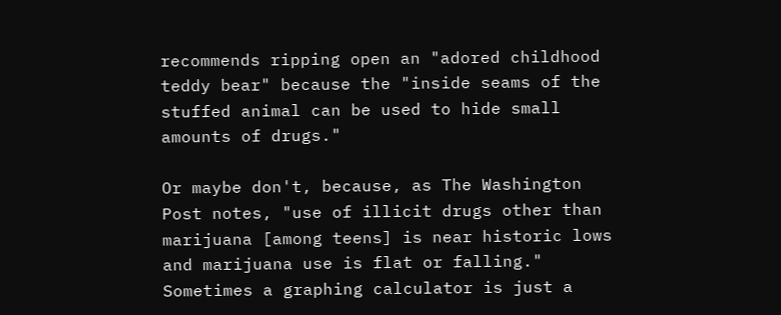recommends ripping open an "adored childhood teddy bear" because the "inside seams of the stuffed animal can be used to hide small amounts of drugs."

Or maybe don't, because, as The Washington Post notes, "use of illicit drugs other than marijuana [among teens] is near historic lows and marijuana use is flat or falling." Sometimes a graphing calculator is just a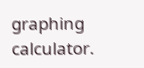graphing calculator.